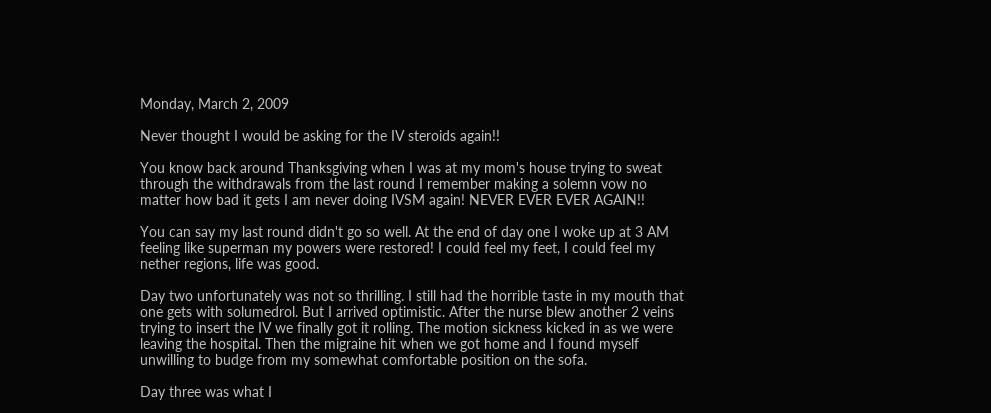Monday, March 2, 2009

Never thought I would be asking for the IV steroids again!!

You know back around Thanksgiving when I was at my mom's house trying to sweat through the withdrawals from the last round I remember making a solemn vow no matter how bad it gets I am never doing IVSM again! NEVER EVER EVER AGAIN!!

You can say my last round didn't go so well. At the end of day one I woke up at 3 AM feeling like superman my powers were restored! I could feel my feet, I could feel my nether regions, life was good.

Day two unfortunately was not so thrilling. I still had the horrible taste in my mouth that one gets with solumedrol. But I arrived optimistic. After the nurse blew another 2 veins trying to insert the IV we finally got it rolling. The motion sickness kicked in as we were leaving the hospital. Then the migraine hit when we got home and I found myself unwilling to budge from my somewhat comfortable position on the sofa.

Day three was what I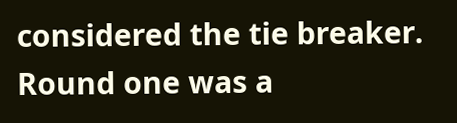considered the tie breaker. Round one was a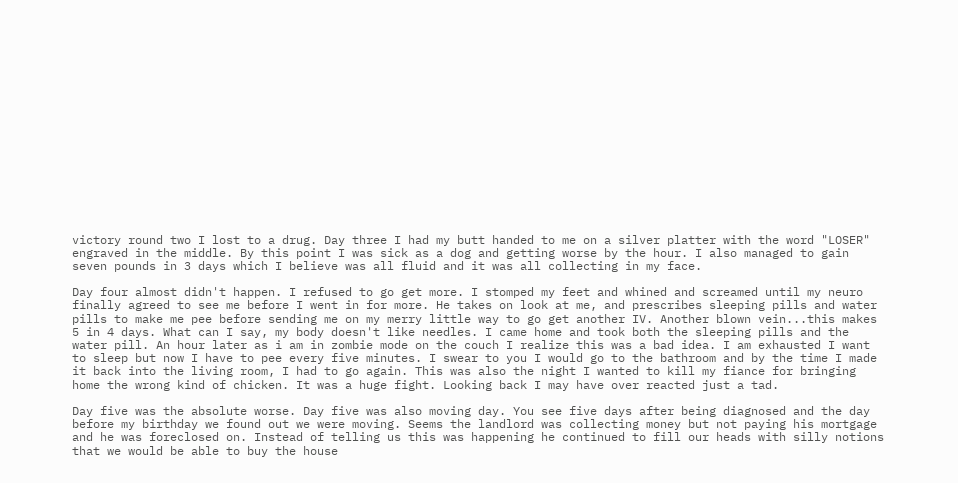victory round two I lost to a drug. Day three I had my butt handed to me on a silver platter with the word "LOSER" engraved in the middle. By this point I was sick as a dog and getting worse by the hour. I also managed to gain seven pounds in 3 days which I believe was all fluid and it was all collecting in my face.

Day four almost didn't happen. I refused to go get more. I stomped my feet and whined and screamed until my neuro finally agreed to see me before I went in for more. He takes on look at me, and prescribes sleeping pills and water pills to make me pee before sending me on my merry little way to go get another IV. Another blown vein...this makes 5 in 4 days. What can I say, my body doesn't like needles. I came home and took both the sleeping pills and the water pill. An hour later as i am in zombie mode on the couch I realize this was a bad idea. I am exhausted I want to sleep but now I have to pee every five minutes. I swear to you I would go to the bathroom and by the time I made it back into the living room, I had to go again. This was also the night I wanted to kill my fiance for bringing home the wrong kind of chicken. It was a huge fight. Looking back I may have over reacted just a tad.

Day five was the absolute worse. Day five was also moving day. You see five days after being diagnosed and the day before my birthday we found out we were moving. Seems the landlord was collecting money but not paying his mortgage and he was foreclosed on. Instead of telling us this was happening he continued to fill our heads with silly notions that we would be able to buy the house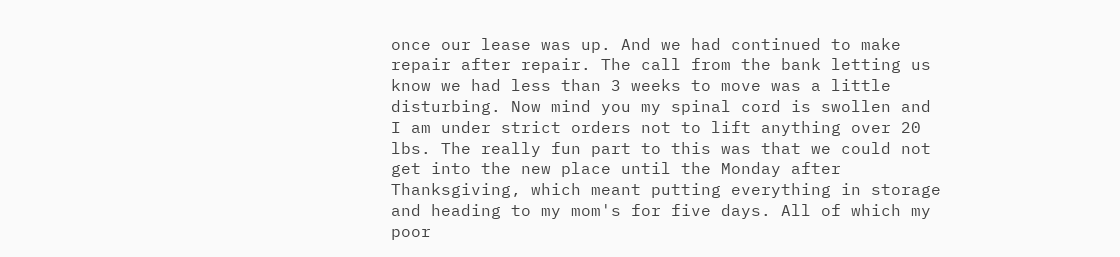once our lease was up. And we had continued to make repair after repair. The call from the bank letting us know we had less than 3 weeks to move was a little disturbing. Now mind you my spinal cord is swollen and I am under strict orders not to lift anything over 20 lbs. The really fun part to this was that we could not get into the new place until the Monday after Thanksgiving, which meant putting everything in storage and heading to my mom's for five days. All of which my poor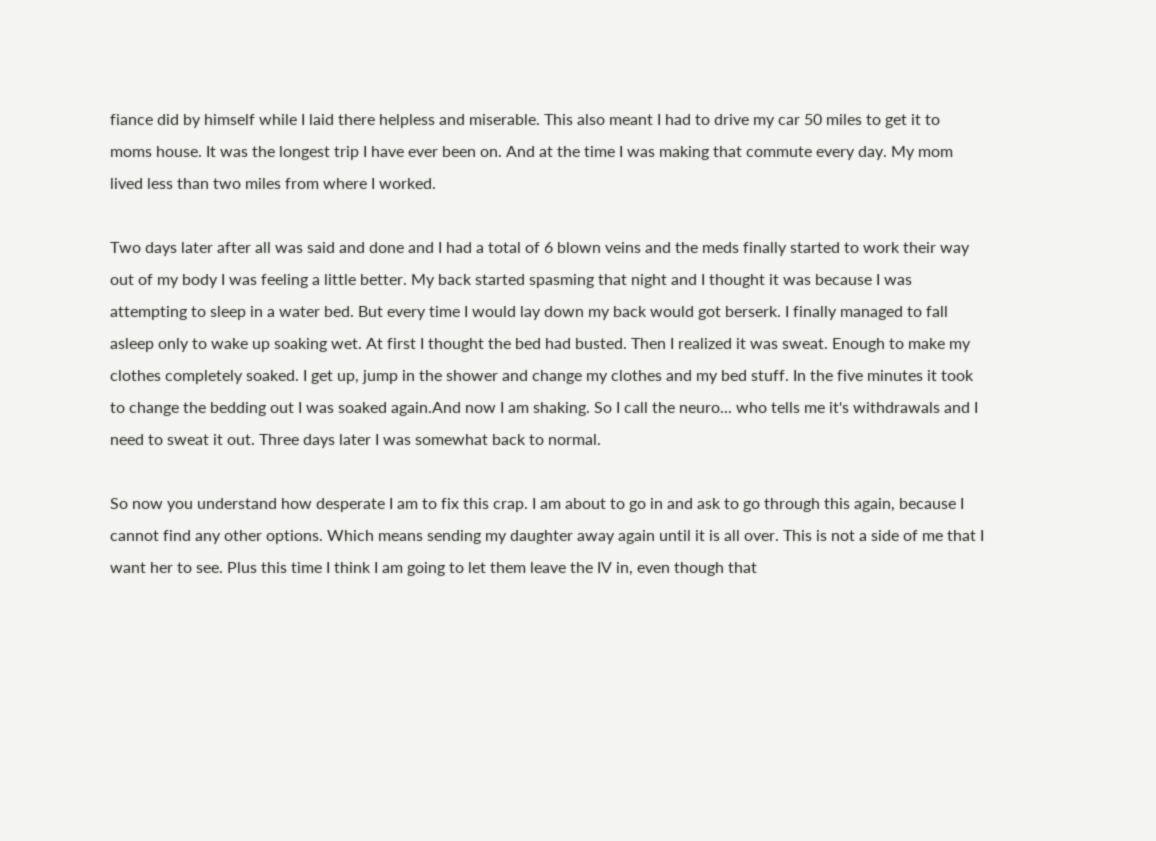fiance did by himself while I laid there helpless and miserable. This also meant I had to drive my car 50 miles to get it to moms house. It was the longest trip I have ever been on. And at the time I was making that commute every day. My mom lived less than two miles from where I worked.

Two days later after all was said and done and I had a total of 6 blown veins and the meds finally started to work their way out of my body I was feeling a little better. My back started spasming that night and I thought it was because I was attempting to sleep in a water bed. But every time I would lay down my back would got berserk. I finally managed to fall asleep only to wake up soaking wet. At first I thought the bed had busted. Then I realized it was sweat. Enough to make my clothes completely soaked. I get up, jump in the shower and change my clothes and my bed stuff. In the five minutes it took to change the bedding out I was soaked again.And now I am shaking. So I call the neuro... who tells me it's withdrawals and I need to sweat it out. Three days later I was somewhat back to normal.

So now you understand how desperate I am to fix this crap. I am about to go in and ask to go through this again, because I cannot find any other options. Which means sending my daughter away again until it is all over. This is not a side of me that I want her to see. Plus this time I think I am going to let them leave the IV in, even though that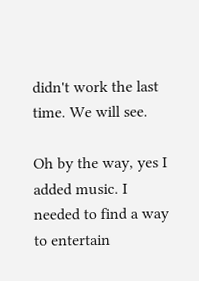didn't work the last time. We will see.

Oh by the way, yes I added music. I needed to find a way to entertain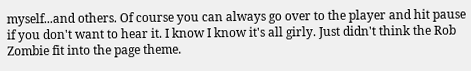myself...and others. Of course you can always go over to the player and hit pause if you don't want to hear it. I know I know it's all girly. Just didn't think the Rob Zombie fit into the page theme.